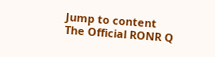Jump to content
The Official RONR Q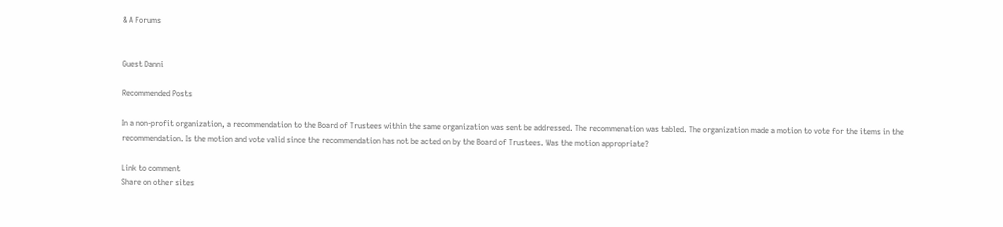& A Forums


Guest Danni

Recommended Posts

In a non-profit organization, a recommendation to the Board of Trustees within the same organization was sent be addressed. The recommenation was tabled. The organization made a motion to vote for the items in the recommendation. Is the motion and vote valid since the recommendation has not be acted on by the Board of Trustees. Was the motion appropriate?

Link to comment
Share on other sites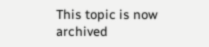This topic is now archived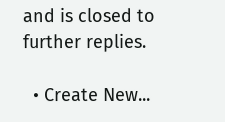and is closed to further replies.

  • Create New...